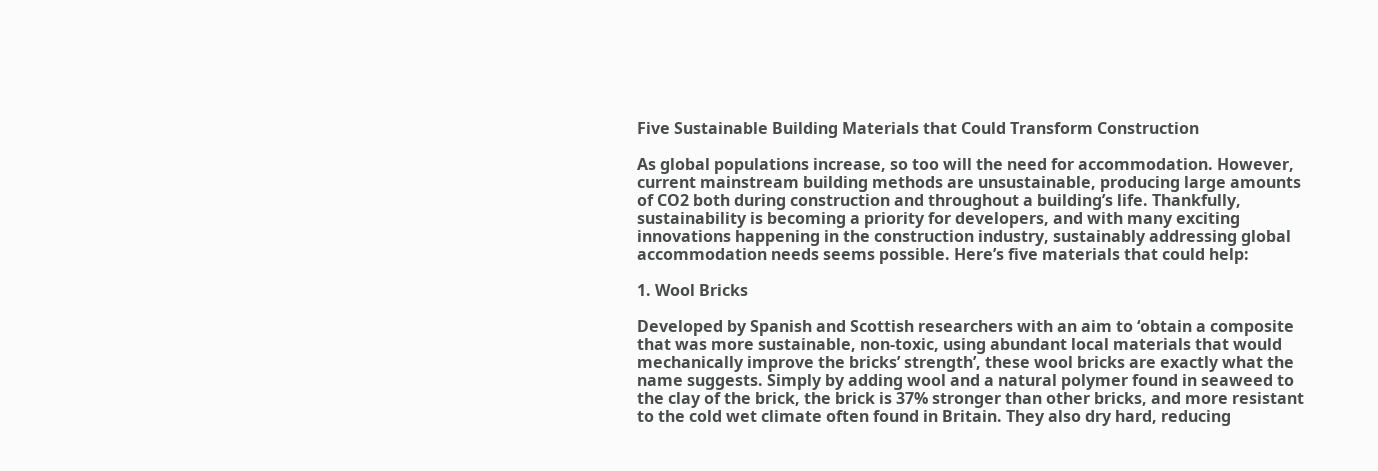Five Sustainable Building Materials that Could Transform Construction

As global populations increase, so too will the need for accommodation. However, current mainstream building methods are unsustainable, producing large amounts of CO2 both during construction and throughout a building’s life. Thankfully, sustainability is becoming a priority for developers, and with many exciting innovations happening in the construction industry, sustainably addressing global accommodation needs seems possible. Here’s five materials that could help:

1. Wool Bricks

Developed by Spanish and Scottish researchers with an aim to ‘obtain a composite that was more sustainable, non-toxic, using abundant local materials that would mechanically improve the bricks’ strength’, these wool bricks are exactly what the name suggests. Simply by adding wool and a natural polymer found in seaweed to the clay of the brick, the brick is 37% stronger than other bricks, and more resistant to the cold wet climate often found in Britain. They also dry hard, reducing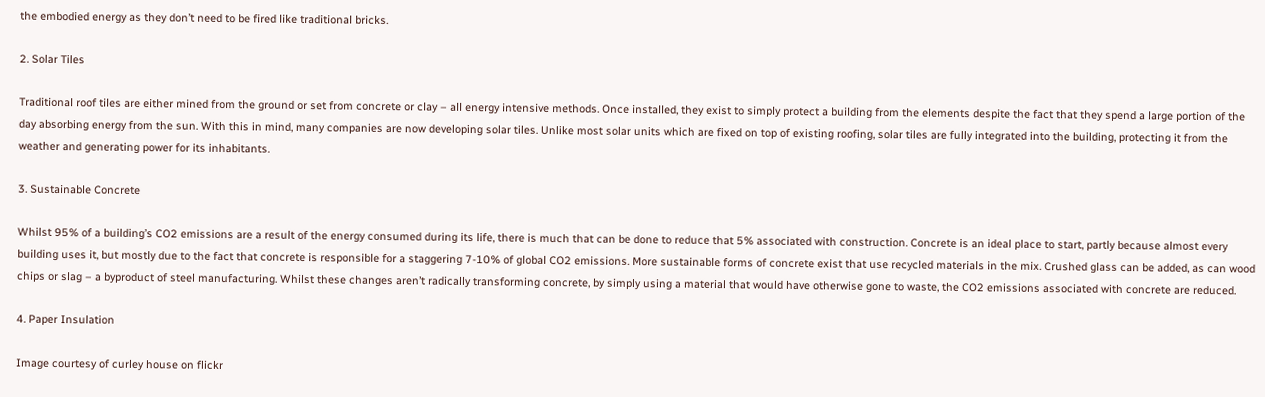the embodied energy as they don’t need to be fired like traditional bricks.

2. Solar Tiles

Traditional roof tiles are either mined from the ground or set from concrete or clay – all energy intensive methods. Once installed, they exist to simply protect a building from the elements despite the fact that they spend a large portion of the day absorbing energy from the sun. With this in mind, many companies are now developing solar tiles. Unlike most solar units which are fixed on top of existing roofing, solar tiles are fully integrated into the building, protecting it from the weather and generating power for its inhabitants.

3. Sustainable Concrete

Whilst 95% of a building’s CO2 emissions are a result of the energy consumed during its life, there is much that can be done to reduce that 5% associated with construction. Concrete is an ideal place to start, partly because almost every building uses it, but mostly due to the fact that concrete is responsible for a staggering 7-10% of global CO2 emissions. More sustainable forms of concrete exist that use recycled materials in the mix. Crushed glass can be added, as can wood chips or slag – a byproduct of steel manufacturing. Whilst these changes aren’t radically transforming concrete, by simply using a material that would have otherwise gone to waste, the CO2 emissions associated with concrete are reduced.

4. Paper Insulation

Image courtesy of curley house on flickr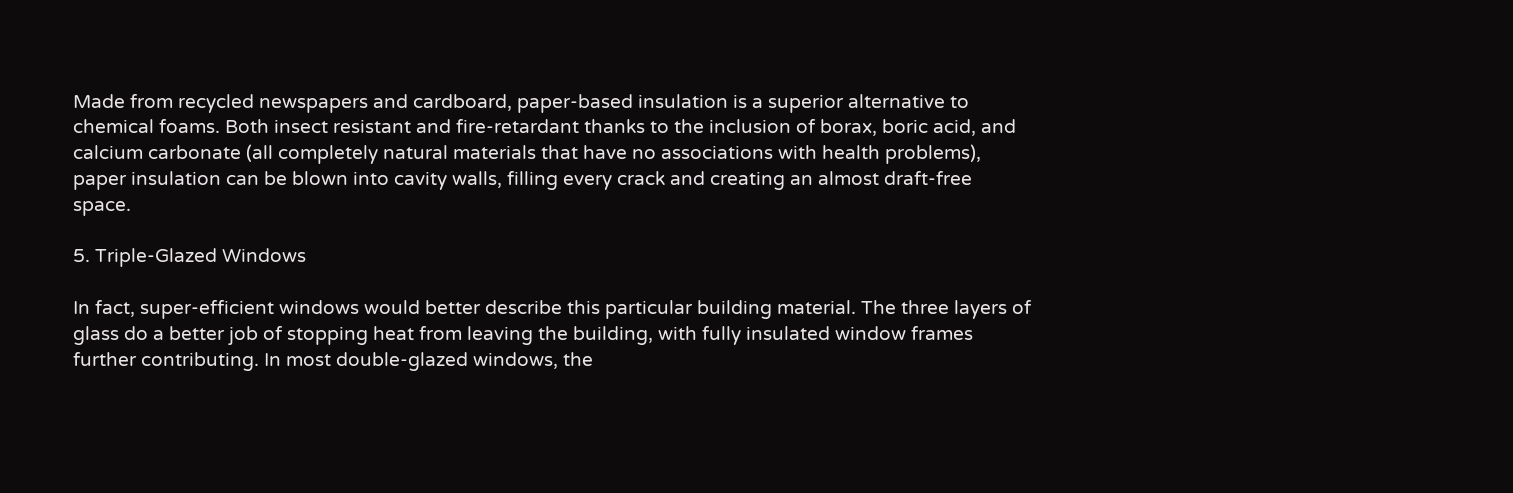Made from recycled newspapers and cardboard, paper-based insulation is a superior alternative to chemical foams. Both insect resistant and fire-retardant thanks to the inclusion of borax, boric acid, and calcium carbonate (all completely natural materials that have no associations with health problems), paper insulation can be blown into cavity walls, filling every crack and creating an almost draft-free space.

5. Triple-Glazed Windows

In fact, super-efficient windows would better describe this particular building material. The three layers of glass do a better job of stopping heat from leaving the building, with fully insulated window frames further contributing. In most double-glazed windows, the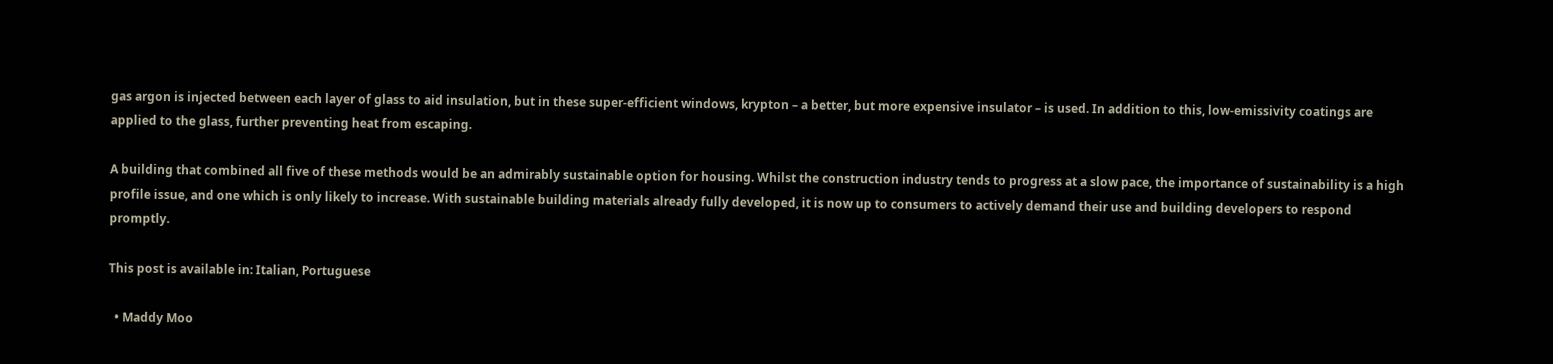gas argon is injected between each layer of glass to aid insulation, but in these super-efficient windows, krypton – a better, but more expensive insulator – is used. In addition to this, low-emissivity coatings are applied to the glass, further preventing heat from escaping.

A building that combined all five of these methods would be an admirably sustainable option for housing. Whilst the construction industry tends to progress at a slow pace, the importance of sustainability is a high profile issue, and one which is only likely to increase. With sustainable building materials already fully developed, it is now up to consumers to actively demand their use and building developers to respond promptly.

This post is available in: Italian, Portuguese

  • Maddy Moo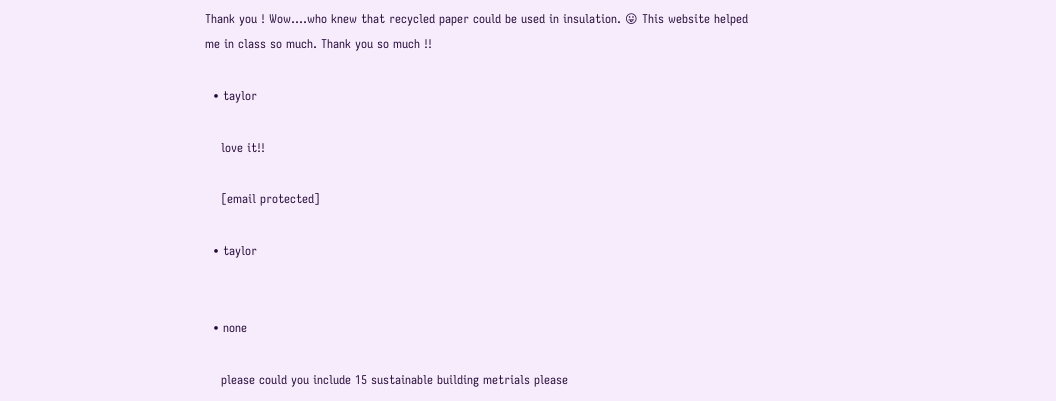Thank you ! Wow….who knew that recycled paper could be used in insulation. 😛 This website helped me in class so much. Thank you so much !!

  • taylor

    love it!!

    [email protected]

  • taylor


  • none

    please could you include 15 sustainable building metrials please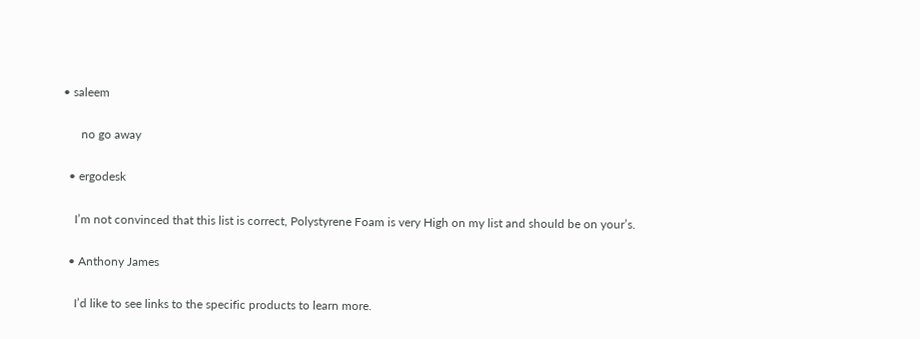• saleem

      no go away

  • ergodesk

    I’m not convinced that this list is correct, Polystyrene Foam is very High on my list and should be on your’s.

  • Anthony James

    I’d like to see links to the specific products to learn more.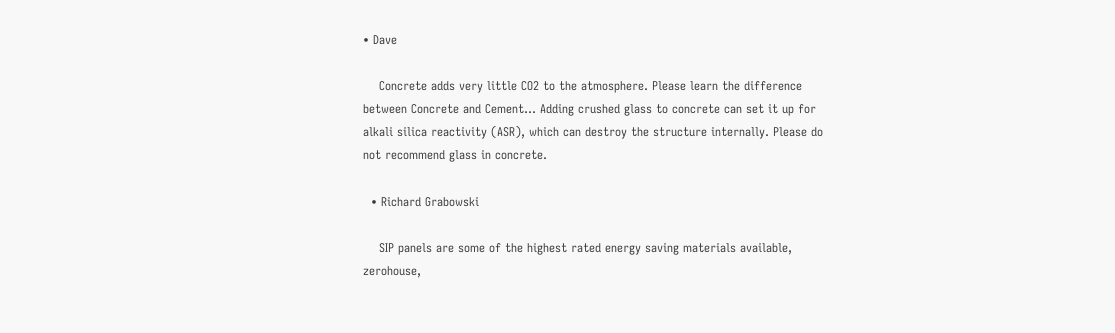• Dave

    Concrete adds very little CO2 to the atmosphere. Please learn the difference between Concrete and Cement… Adding crushed glass to concrete can set it up for alkali silica reactivity (ASR), which can destroy the structure internally. Please do not recommend glass in concrete.

  • Richard Grabowski

    SIP panels are some of the highest rated energy saving materials available, zerohouse,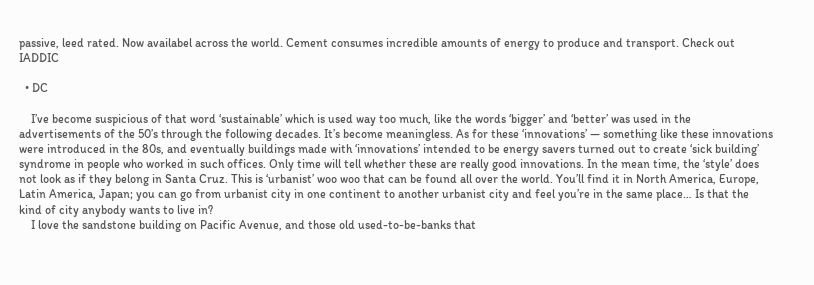passive, leed rated. Now availabel across the world. Cement consumes incredible amounts of energy to produce and transport. Check out IADDIC

  • DC

    I’ve become suspicious of that word ‘sustainable’ which is used way too much, like the words ‘bigger’ and ‘better’ was used in the advertisements of the 50’s through the following decades. It’s become meaningless. As for these ‘innovations’ — something like these innovations were introduced in the 80s, and eventually buildings made with ‘innovations’ intended to be energy savers turned out to create ‘sick building’ syndrome in people who worked in such offices. Only time will tell whether these are really good innovations. In the mean time, the ‘style’ does not look as if they belong in Santa Cruz. This is ‘urbanist’ woo woo that can be found all over the world. You’ll find it in North America, Europe, Latin America, Japan; you can go from urbanist city in one continent to another urbanist city and feel you’re in the same place… Is that the kind of city anybody wants to live in?
    I love the sandstone building on Pacific Avenue, and those old used-to-be-banks that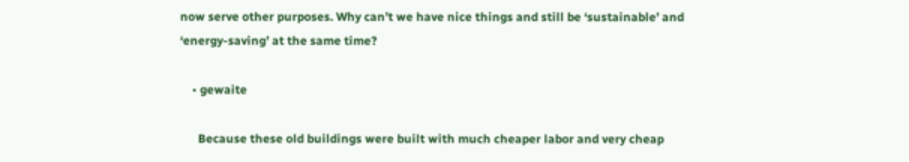now serve other purposes. Why can’t we have nice things and still be ‘sustainable’ and ‘energy-saving’ at the same time?

    • gewaite

      Because these old buildings were built with much cheaper labor and very cheap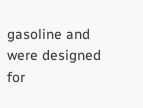gasoline and were designed for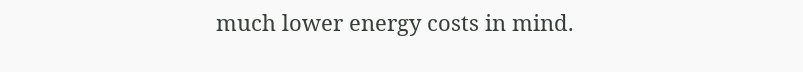much lower energy costs in mind.